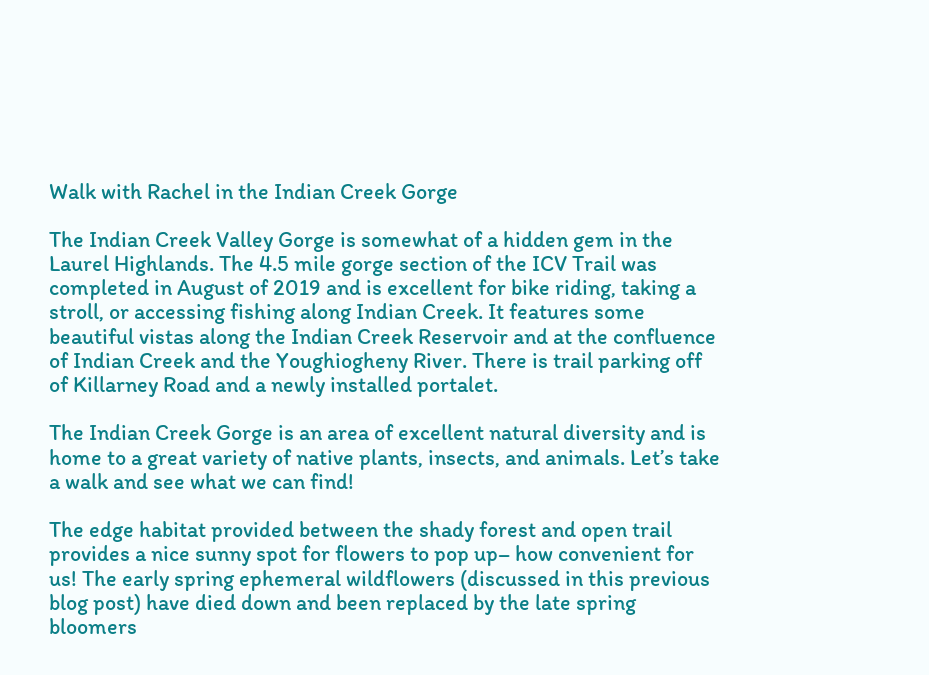Walk with Rachel in the Indian Creek Gorge

The Indian Creek Valley Gorge is somewhat of a hidden gem in the Laurel Highlands. The 4.5 mile gorge section of the ICV Trail was completed in August of 2019 and is excellent for bike riding, taking a stroll, or accessing fishing along Indian Creek. It features some beautiful vistas along the Indian Creek Reservoir and at the confluence of Indian Creek and the Youghiogheny River. There is trail parking off of Killarney Road and a newly installed portalet.

The Indian Creek Gorge is an area of excellent natural diversity and is home to a great variety of native plants, insects, and animals. Let’s take a walk and see what we can find!

The edge habitat provided between the shady forest and open trail provides a nice sunny spot for flowers to pop up– how convenient for us! The early spring ephemeral wildflowers (discussed in this previous blog post) have died down and been replaced by the late spring bloomers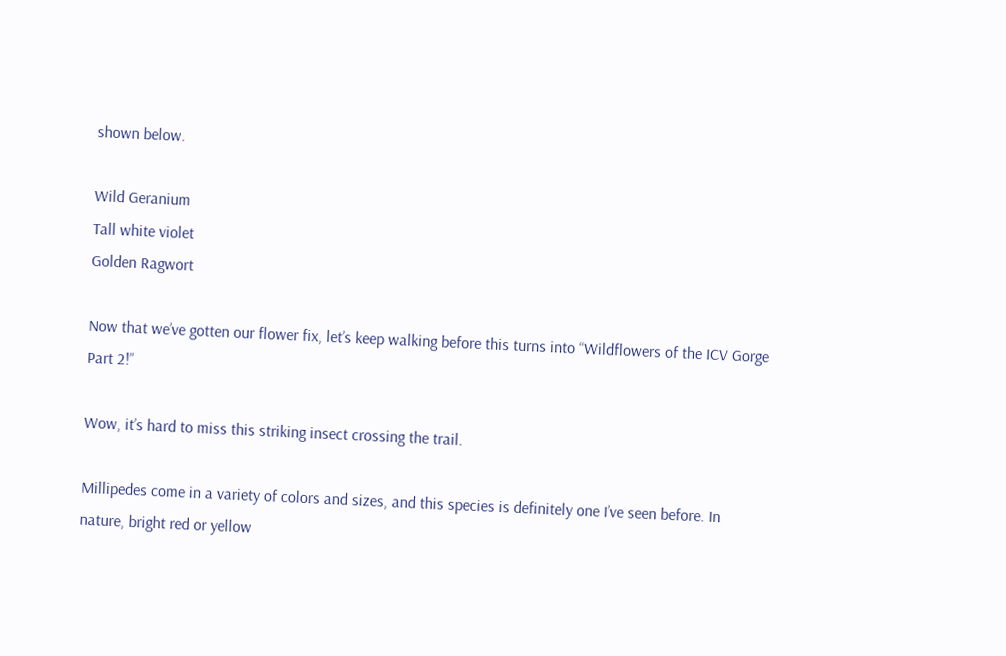shown below.

Wild Geranium
Tall white violet
Golden Ragwort

Now that we’ve gotten our flower fix, let’s keep walking before this turns into “Wildflowers of the ICV Gorge Part 2!”

Wow, it’s hard to miss this striking insect crossing the trail.

Millipedes come in a variety of colors and sizes, and this species is definitely one I’ve seen before. In nature, bright red or yellow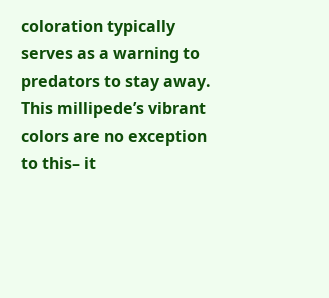coloration typically serves as a warning to predators to stay away. This millipede’s vibrant colors are no exception to this– it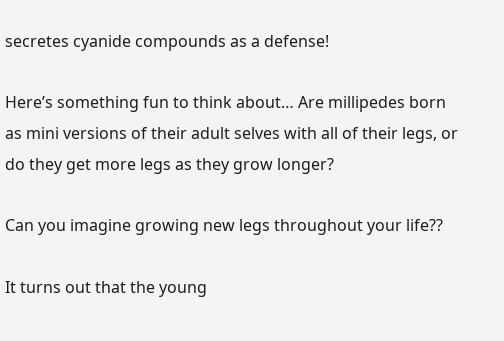secretes cyanide compounds as a defense!

Here’s something fun to think about… Are millipedes born as mini versions of their adult selves with all of their legs, or do they get more legs as they grow longer?

Can you imagine growing new legs throughout your life??

It turns out that the young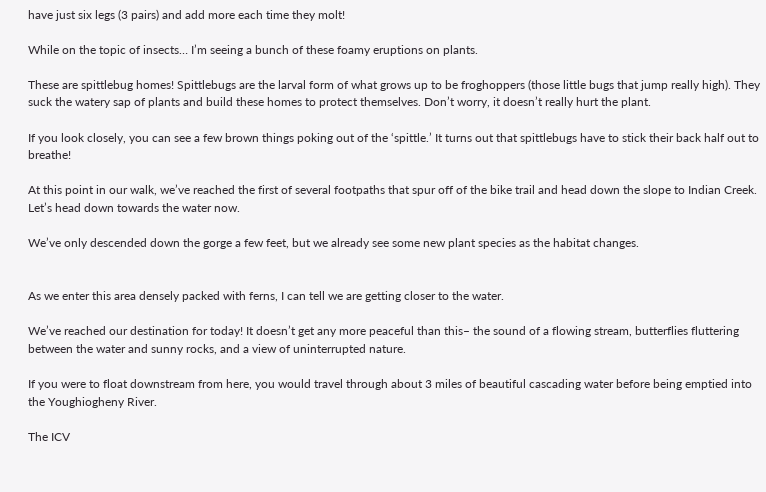have just six legs (3 pairs) and add more each time they molt!

While on the topic of insects… I’m seeing a bunch of these foamy eruptions on plants.

These are spittlebug homes! Spittlebugs are the larval form of what grows up to be froghoppers (those little bugs that jump really high). They suck the watery sap of plants and build these homes to protect themselves. Don’t worry, it doesn’t really hurt the plant.

If you look closely, you can see a few brown things poking out of the ‘spittle.’ It turns out that spittlebugs have to stick their back half out to breathe!

At this point in our walk, we’ve reached the first of several footpaths that spur off of the bike trail and head down the slope to Indian Creek. Let’s head down towards the water now.

We’ve only descended down the gorge a few feet, but we already see some new plant species as the habitat changes.


As we enter this area densely packed with ferns, I can tell we are getting closer to the water.

We’ve reached our destination for today! It doesn’t get any more peaceful than this– the sound of a flowing stream, butterflies fluttering between the water and sunny rocks, and a view of uninterrupted nature.

If you were to float downstream from here, you would travel through about 3 miles of beautiful cascading water before being emptied into the Youghiogheny River.

The ICV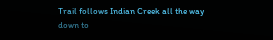Trail follows Indian Creek all the way down to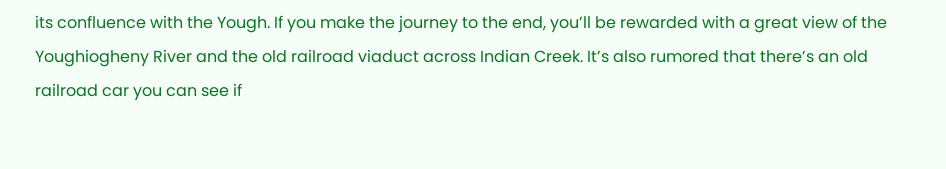its confluence with the Yough. If you make the journey to the end, you’ll be rewarded with a great view of the Youghiogheny River and the old railroad viaduct across Indian Creek. It’s also rumored that there’s an old railroad car you can see if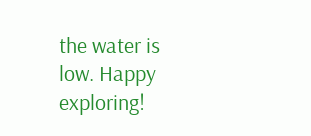the water is low. Happy exploring!